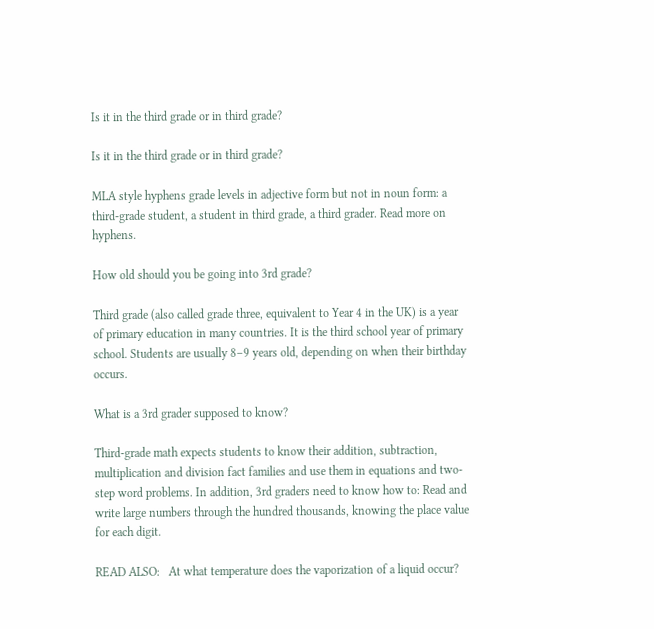Is it in the third grade or in third grade?

Is it in the third grade or in third grade?

MLA style hyphens grade levels in adjective form but not in noun form: a third-grade student, a student in third grade, a third grader. Read more on hyphens.

How old should you be going into 3rd grade?

Third grade (also called grade three, equivalent to Year 4 in the UK) is a year of primary education in many countries. It is the third school year of primary school. Students are usually 8–9 years old, depending on when their birthday occurs.

What is a 3rd grader supposed to know?

Third-grade math expects students to know their addition, subtraction, multiplication and division fact families and use them in equations and two-step word problems. In addition, 3rd graders need to know how to: Read and write large numbers through the hundred thousands, knowing the place value for each digit.

READ ALSO:   At what temperature does the vaporization of a liquid occur?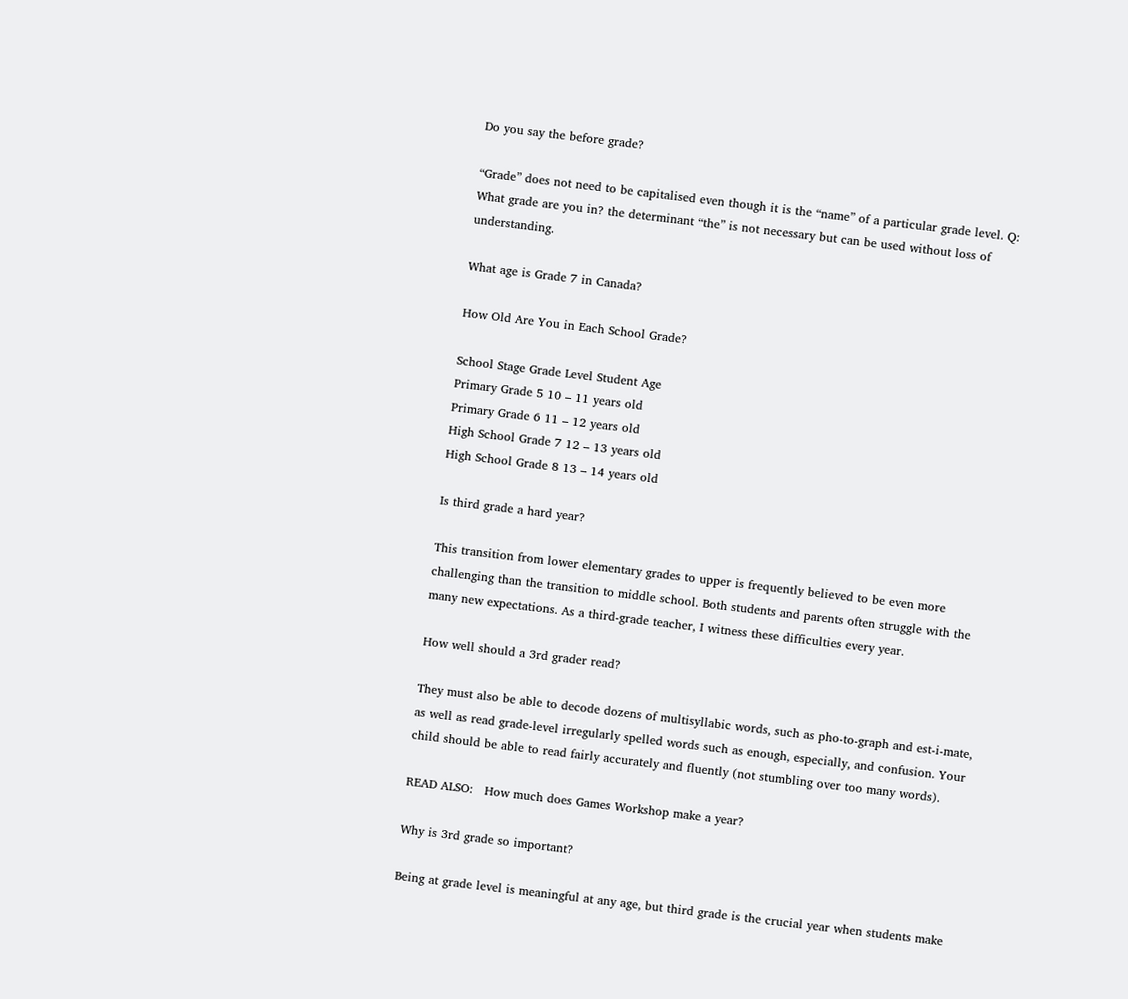Do you say the before grade?

“Grade” does not need to be capitalised even though it is the “name” of a particular grade level. Q: What grade are you in? the determinant “the” is not necessary but can be used without loss of understanding.

What age is Grade 7 in Canada?

How Old Are You in Each School Grade?

School Stage Grade Level Student Age
Primary Grade 5 10 – 11 years old
Primary Grade 6 11 – 12 years old
High School Grade 7 12 – 13 years old
High School Grade 8 13 – 14 years old

Is third grade a hard year?

This transition from lower elementary grades to upper is frequently believed to be even more challenging than the transition to middle school. Both students and parents often struggle with the many new expectations. As a third-grade teacher, I witness these difficulties every year.

How well should a 3rd grader read?

They must also be able to decode dozens of multisyllabic words, such as pho-to-graph and est-i-mate, as well as read grade-level irregularly spelled words such as enough, especially, and confusion. Your child should be able to read fairly accurately and fluently (not stumbling over too many words).

READ ALSO:   How much does Games Workshop make a year?

Why is 3rd grade so important?

Being at grade level is meaningful at any age, but third grade is the crucial year when students make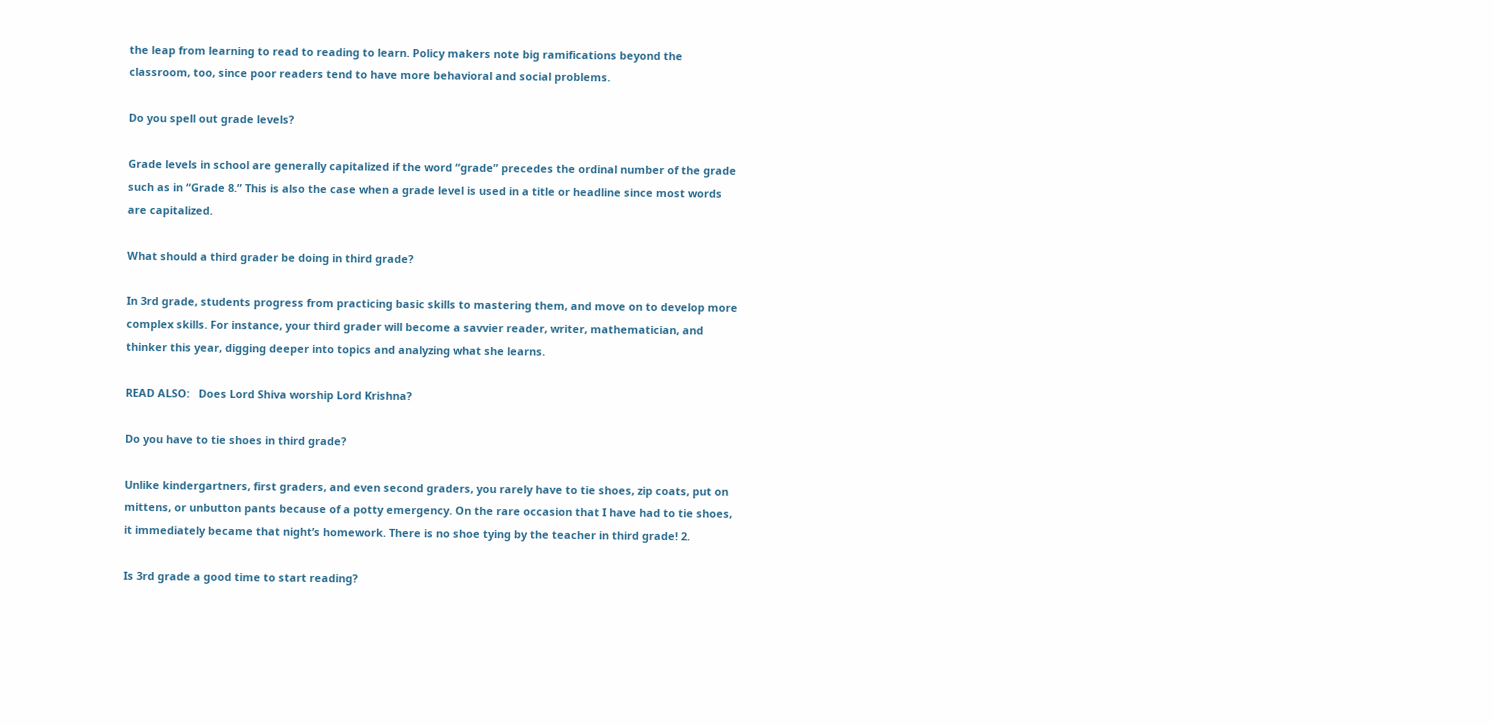the leap from learning to read to reading to learn. Policy makers note big ramifications beyond the classroom, too, since poor readers tend to have more behavioral and social problems.

Do you spell out grade levels?

Grade levels in school are generally capitalized if the word “grade” precedes the ordinal number of the grade such as in “Grade 8.” This is also the case when a grade level is used in a title or headline since most words are capitalized.

What should a third grader be doing in third grade?

In 3rd grade, students progress from practicing basic skills to mastering them, and move on to develop more complex skills. For instance, your third grader will become a savvier reader, writer, mathematician, and thinker this year, digging deeper into topics and analyzing what she learns.

READ ALSO:   Does Lord Shiva worship Lord Krishna?

Do you have to tie shoes in third grade?

Unlike kindergartners, first graders, and even second graders, you rarely have to tie shoes, zip coats, put on mittens, or unbutton pants because of a potty emergency. On the rare occasion that I have had to tie shoes, it immediately became that night’s homework. There is no shoe tying by the teacher in third grade! 2.

Is 3rd grade a good time to start reading?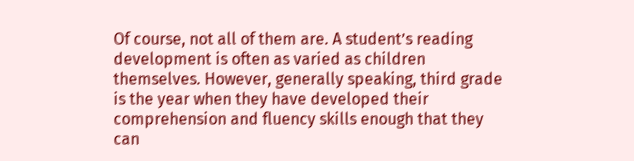Of course, not all of them are. A student’s reading development is often as varied as children themselves. However, generally speaking, third grade is the year when they have developed their comprehension and fluency skills enough that they can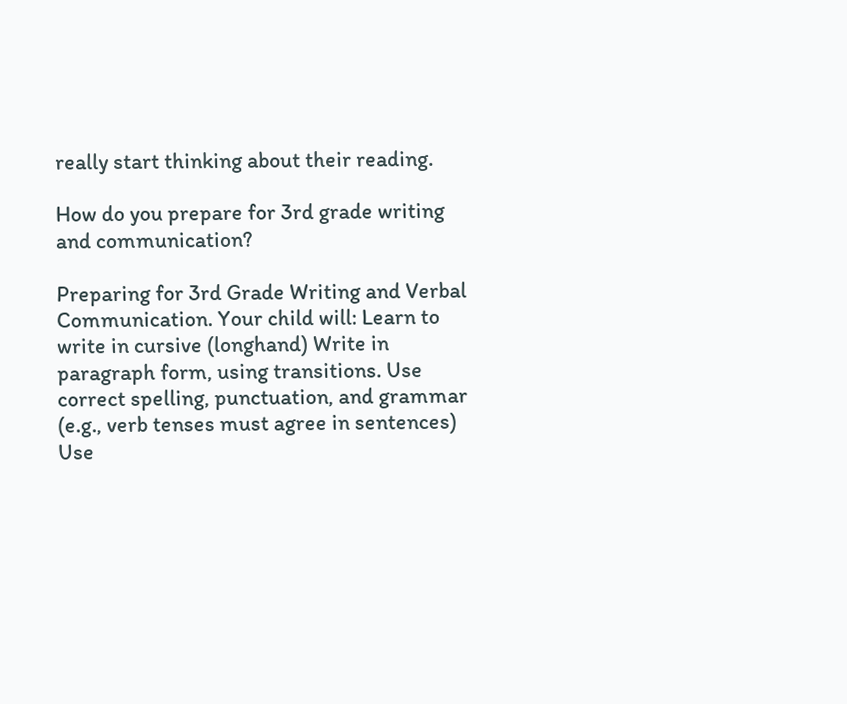really start thinking about their reading.

How do you prepare for 3rd grade writing and communication?

Preparing for 3rd Grade Writing and Verbal Communication. Your child will: Learn to write in cursive (longhand) Write in paragraph form, using transitions. Use correct spelling, punctuation, and grammar (e.g., verb tenses must agree in sentences) Use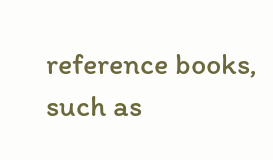reference books, such as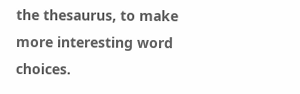the thesaurus, to make more interesting word choices.